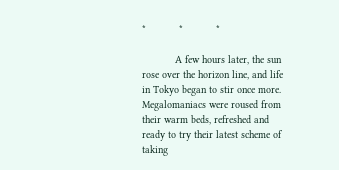*           *           *

           A few hours later, the sun rose over the horizon line, and life in Tokyo began to stir once more. Megalomaniacs were roused from their warm beds, refreshed and ready to try their latest scheme of taking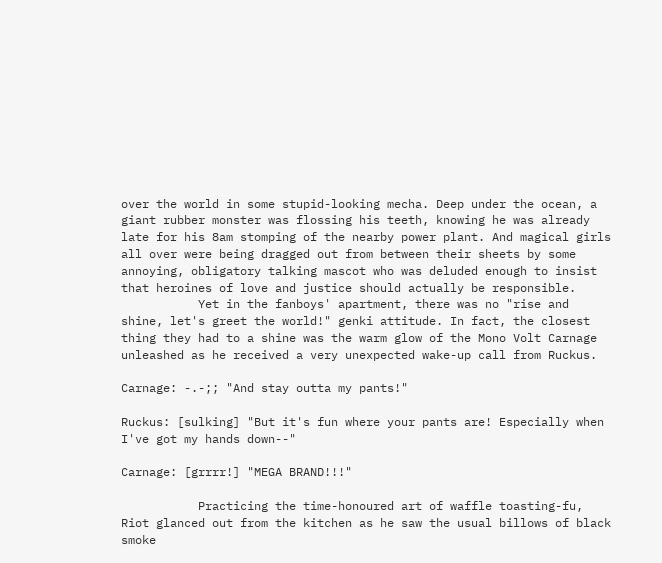over the world in some stupid-looking mecha. Deep under the ocean, a giant rubber monster was flossing his teeth, knowing he was already late for his 8am stomping of the nearby power plant. And magical girls all over were being dragged out from between their sheets by some annoying, obligatory talking mascot who was deluded enough to insist that heroines of love and justice should actually be responsible.
           Yet in the fanboys' apartment, there was no "rise and shine, let's greet the world!" genki attitude. In fact, the closest thing they had to a shine was the warm glow of the Mono Volt Carnage unleashed as he received a very unexpected wake-up call from Ruckus.

Carnage: -.-;; "And stay outta my pants!"

Ruckus: [sulking] "But it's fun where your pants are! Especially when I've got my hands down--"

Carnage: [grrrr!] "MEGA BRAND!!!"

           Practicing the time-honoured art of waffle toasting-fu, Riot glanced out from the kitchen as he saw the usual billows of black smoke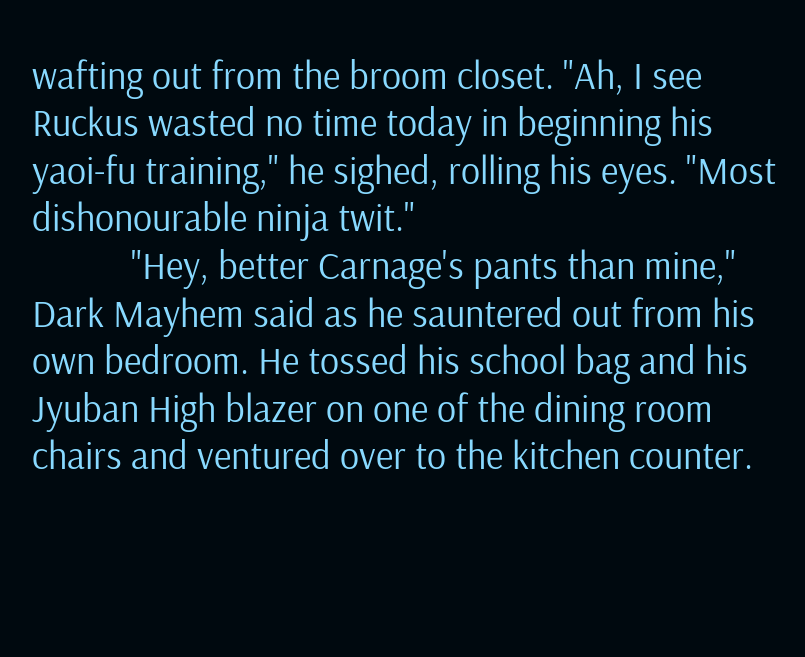wafting out from the broom closet. "Ah, I see Ruckus wasted no time today in beginning his yaoi-fu training," he sighed, rolling his eyes. "Most dishonourable ninja twit."
           "Hey, better Carnage's pants than mine," Dark Mayhem said as he sauntered out from his own bedroom. He tossed his school bag and his Jyuban High blazer on one of the dining room chairs and ventured over to the kitchen counter.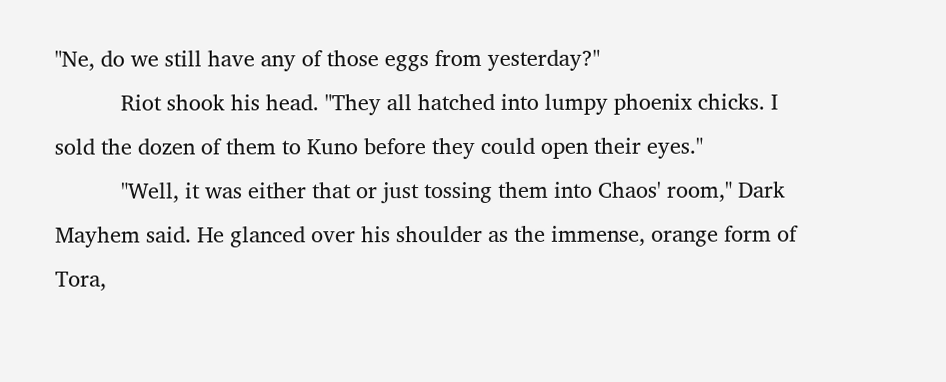"Ne, do we still have any of those eggs from yesterday?"
           Riot shook his head. "They all hatched into lumpy phoenix chicks. I sold the dozen of them to Kuno before they could open their eyes."
           "Well, it was either that or just tossing them into Chaos' room," Dark Mayhem said. He glanced over his shoulder as the immense, orange form of Tora,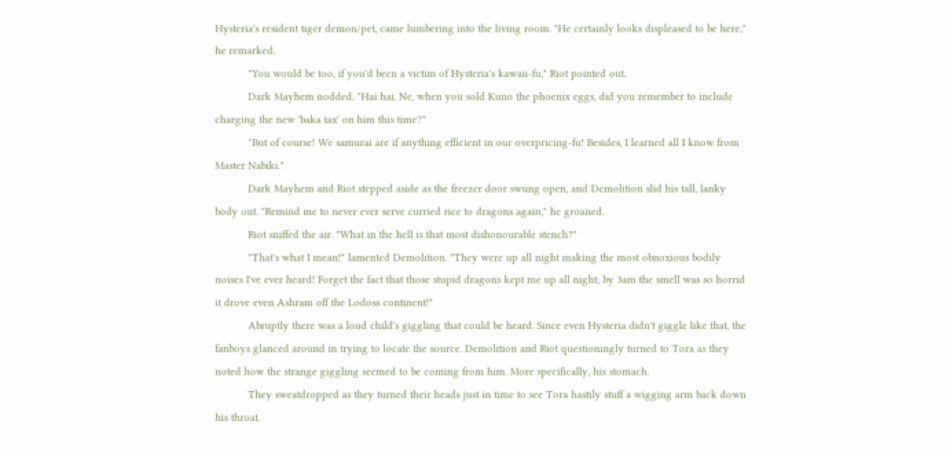Hysteria's resident tiger demon/pet, came lumbering into the living room. "He certainly looks displeased to be here," he remarked.
           "You would be too, if you'd been a victim of Hysteria's kawaii-fu," Riot pointed out.
           Dark Mayhem nodded. "Hai hai. Ne, when you sold Kuno the phoenix eggs, did you remember to include charging the new 'baka tax' on him this time?"
           "But of course! We samurai are if anything efficient in our overpricing-fu! Besides, I learned all I know from Master Nabiki."
           Dark Mayhem and Riot stepped aside as the freezer door swung open, and Demolition slid his tall, lanky body out. "Remind me to never ever serve curried rice to dragons again," he groaned.
           Riot sniffed the air. "What in the hell is that most dishonourable stench?"
           "That's what I mean!" lamented Demolition. "They were up all night making the most obnoxious bodily noises I've ever heard! Forget the fact that those stupid dragons kept me up all night; by 3am the smell was so horrid it drove even Ashram off the Lodoss continent!"
           Abruptly there was a loud child's giggling that could be heard. Since even Hysteria didn't giggle like that, the fanboys glanced around in trying to locate the source. Demolition and Riot questioningly turned to Tora as they noted how the strange giggling seemed to be coming from him. More specifically, his stomach.
           They sweatdropped as they turned their heads just in time to see Tora hastily stuff a wigging arm back down his throat.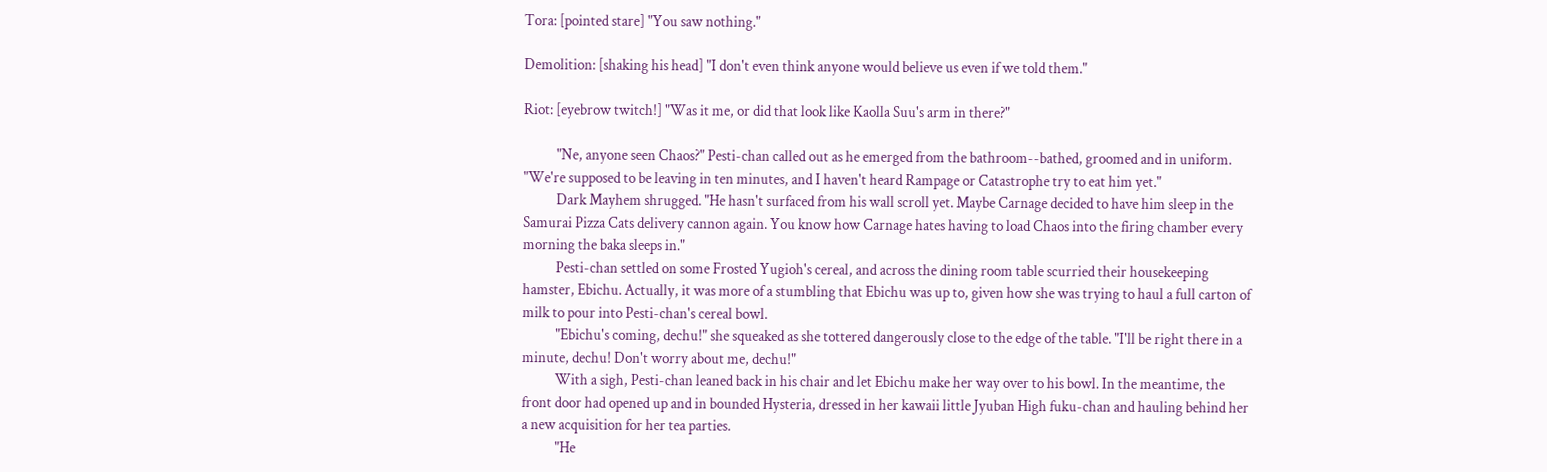Tora: [pointed stare] "You saw nothing."

Demolition: [shaking his head] "I don't even think anyone would believe us even if we told them."

Riot: [eyebrow twitch!] "Was it me, or did that look like Kaolla Suu's arm in there?"

           "Ne, anyone seen Chaos?" Pesti-chan called out as he emerged from the bathroom--bathed, groomed and in uniform. "We're supposed to be leaving in ten minutes, and I haven't heard Rampage or Catastrophe try to eat him yet."
           Dark Mayhem shrugged. "He hasn't surfaced from his wall scroll yet. Maybe Carnage decided to have him sleep in the Samurai Pizza Cats delivery cannon again. You know how Carnage hates having to load Chaos into the firing chamber every morning the baka sleeps in."
           Pesti-chan settled on some Frosted Yugioh's cereal, and across the dining room table scurried their housekeeping hamster, Ebichu. Actually, it was more of a stumbling that Ebichu was up to, given how she was trying to haul a full carton of milk to pour into Pesti-chan's cereal bowl.
           "Ebichu's coming, dechu!" she squeaked as she tottered dangerously close to the edge of the table. "I'll be right there in a minute, dechu! Don't worry about me, dechu!"
           With a sigh, Pesti-chan leaned back in his chair and let Ebichu make her way over to his bowl. In the meantime, the front door had opened up and in bounded Hysteria, dressed in her kawaii little Jyuban High fuku-chan and hauling behind her a new acquisition for her tea parties.
           "He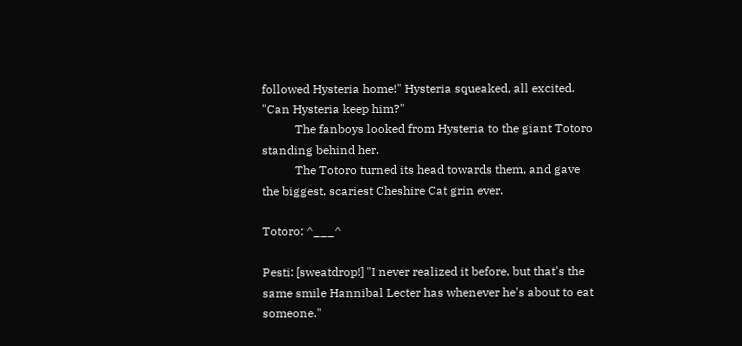followed Hysteria home!" Hysteria squeaked, all excited. "Can Hysteria keep him?"
           The fanboys looked from Hysteria to the giant Totoro standing behind her.
           The Totoro turned its head towards them, and gave the biggest, scariest Cheshire Cat grin ever.

Totoro: ^___^

Pesti: [sweatdrop!] "I never realized it before, but that's the same smile Hannibal Lecter has whenever he's about to eat someone."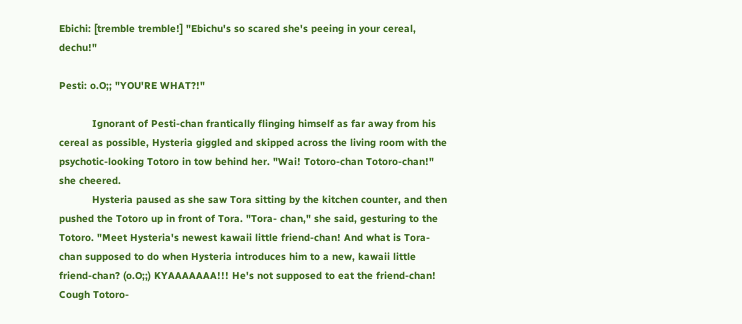Ebichi: [tremble tremble!] "Ebichu's so scared she's peeing in your cereal, dechu!"

Pesti: o.O;; "YOU'RE WHAT?!"

           Ignorant of Pesti-chan frantically flinging himself as far away from his cereal as possible, Hysteria giggled and skipped across the living room with the psychotic-looking Totoro in tow behind her. "Wai! Totoro-chan Totoro-chan!" she cheered.
           Hysteria paused as she saw Tora sitting by the kitchen counter, and then pushed the Totoro up in front of Tora. "Tora- chan," she said, gesturing to the Totoro. "Meet Hysteria's newest kawaii little friend-chan! And what is Tora-chan supposed to do when Hysteria introduces him to a new, kawaii little friend-chan? (o.O;;) KYAAAAAAA!!! He's not supposed to eat the friend-chan! Cough Totoro-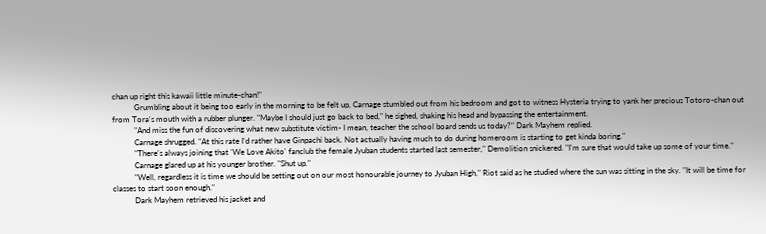chan up right this kawaii little minute-chan!"
           Grumbling about it being too early in the morning to be felt up, Carnage stumbled out from his bedroom and got to witness Hysteria trying to yank her precious Totoro-chan out from Tora's mouth with a rubber plunger. "Maybe I should just go back to bed," he sighed, shaking his head and bypassing the entertainment.
           "And miss the fun of discovering what new substitute victim- I mean, teacher the school board sends us today?" Dark Mayhem replied.
           Carnage shrugged. "At this rate I'd rather have Ginpachi back. Not actually having much to do during homeroom is starting to get kinda boring."
           "There's always joining that 'We Love Akito' fanclub the female Jyuban students started last semester," Demolition snickered. "I'm sure that would take up some of your time."
           Carnage glared up at his younger brother. "Shut up."
           "Well, regardless it is time we should be setting out on our most honourable journey to Jyuban High," Riot said as he studied where the sun was sitting in the sky. "It will be time for classes to start soon enough."
           Dark Mayhem retrieved his jacket and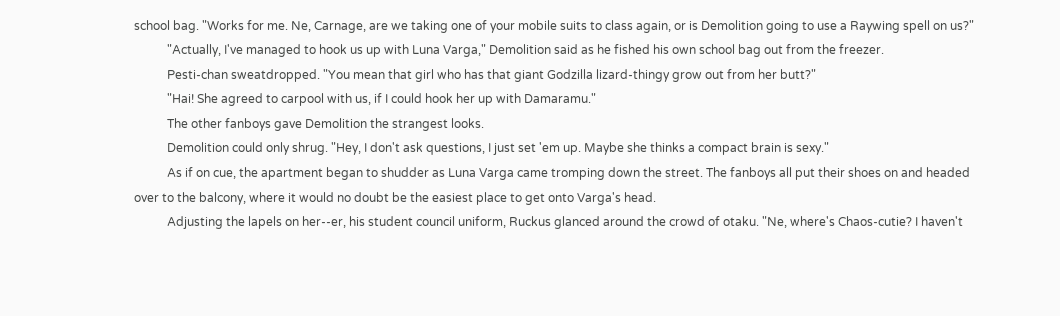school bag. "Works for me. Ne, Carnage, are we taking one of your mobile suits to class again, or is Demolition going to use a Raywing spell on us?"
           "Actually, I've managed to hook us up with Luna Varga," Demolition said as he fished his own school bag out from the freezer.
           Pesti-chan sweatdropped. "You mean that girl who has that giant Godzilla lizard-thingy grow out from her butt?"
           "Hai! She agreed to carpool with us, if I could hook her up with Damaramu."
           The other fanboys gave Demolition the strangest looks.
           Demolition could only shrug. "Hey, I don't ask questions, I just set 'em up. Maybe she thinks a compact brain is sexy."
           As if on cue, the apartment began to shudder as Luna Varga came tromping down the street. The fanboys all put their shoes on and headed over to the balcony, where it would no doubt be the easiest place to get onto Varga's head.
           Adjusting the lapels on her--er, his student council uniform, Ruckus glanced around the crowd of otaku. "Ne, where's Chaos-cutie? I haven't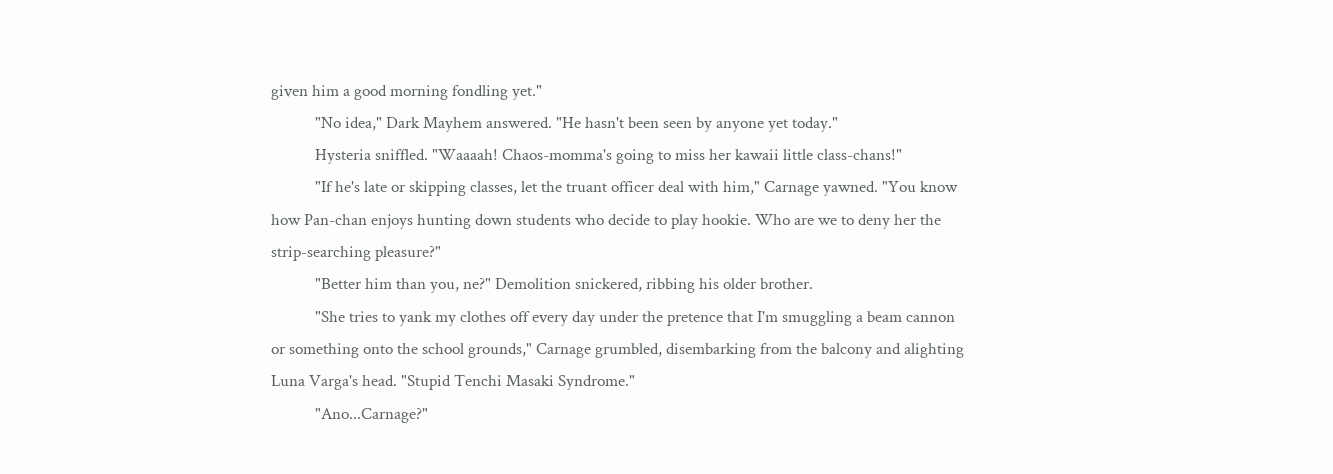given him a good morning fondling yet."
           "No idea," Dark Mayhem answered. "He hasn't been seen by anyone yet today."
           Hysteria sniffled. "Waaaah! Chaos-momma's going to miss her kawaii little class-chans!"
           "If he's late or skipping classes, let the truant officer deal with him," Carnage yawned. "You know how Pan-chan enjoys hunting down students who decide to play hookie. Who are we to deny her the strip-searching pleasure?"
           "Better him than you, ne?" Demolition snickered, ribbing his older brother.
           "She tries to yank my clothes off every day under the pretence that I'm smuggling a beam cannon or something onto the school grounds," Carnage grumbled, disembarking from the balcony and alighting Luna Varga's head. "Stupid Tenchi Masaki Syndrome."
           "Ano...Carnage?"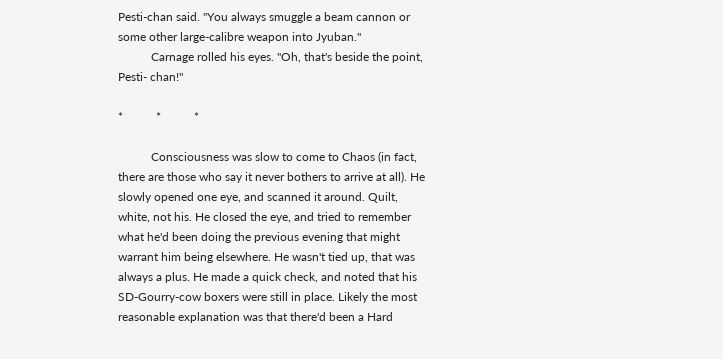Pesti-chan said. "You always smuggle a beam cannon or some other large-calibre weapon into Jyuban."
           Carnage rolled his eyes. "Oh, that's beside the point, Pesti- chan!"

*           *           *

           Consciousness was slow to come to Chaos (in fact, there are those who say it never bothers to arrive at all). He slowly opened one eye, and scanned it around. Quilt, white, not his. He closed the eye, and tried to remember what he'd been doing the previous evening that might warrant him being elsewhere. He wasn't tied up, that was always a plus. He made a quick check, and noted that his SD-Gourry-cow boxers were still in place. Likely the most reasonable explanation was that there'd been a Hard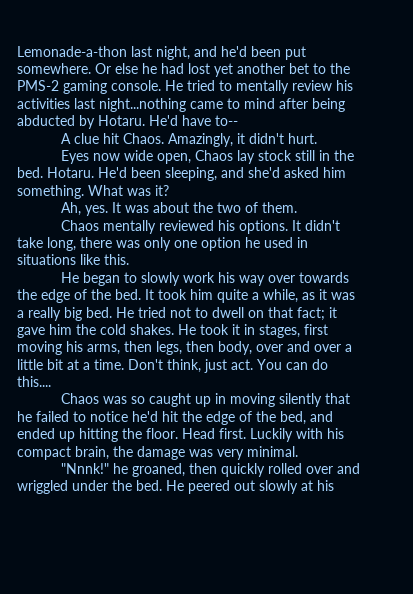Lemonade-a-thon last night, and he'd been put somewhere. Or else he had lost yet another bet to the PMS-2 gaming console. He tried to mentally review his activities last night...nothing came to mind after being abducted by Hotaru. He'd have to--
           A clue hit Chaos. Amazingly, it didn't hurt.
           Eyes now wide open, Chaos lay stock still in the bed. Hotaru. He'd been sleeping, and she'd asked him something. What was it?
           Ah, yes. It was about the two of them.
           Chaos mentally reviewed his options. It didn't take long, there was only one option he used in situations like this.
           He began to slowly work his way over towards the edge of the bed. It took him quite a while, as it was a really big bed. He tried not to dwell on that fact; it gave him the cold shakes. He took it in stages, first moving his arms, then legs, then body, over and over a little bit at a time. Don't think, just act. You can do this....
           Chaos was so caught up in moving silently that he failed to notice he'd hit the edge of the bed, and ended up hitting the floor. Head first. Luckily with his compact brain, the damage was very minimal.
           "Nnnk!" he groaned, then quickly rolled over and wriggled under the bed. He peered out slowly at his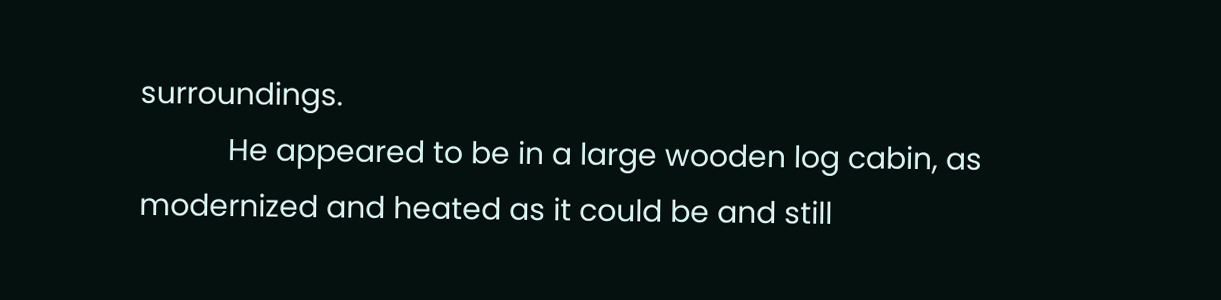surroundings.
           He appeared to be in a large wooden log cabin, as modernized and heated as it could be and still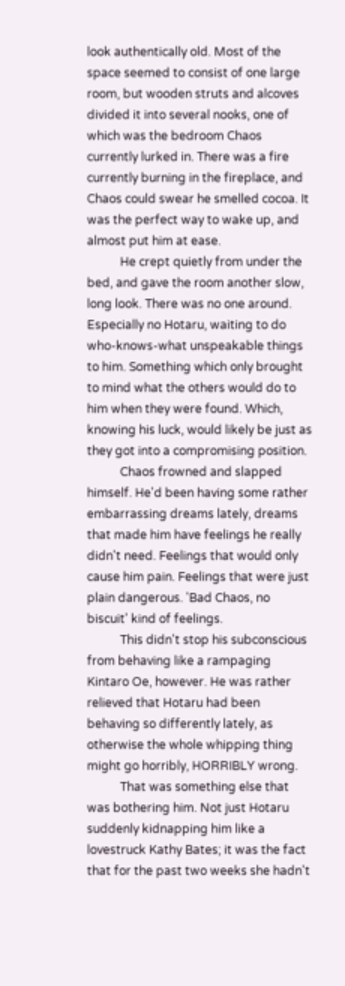look authentically old. Most of the space seemed to consist of one large room, but wooden struts and alcoves divided it into several nooks, one of which was the bedroom Chaos currently lurked in. There was a fire currently burning in the fireplace, and Chaos could swear he smelled cocoa. It was the perfect way to wake up, and almost put him at ease.
           He crept quietly from under the bed, and gave the room another slow, long look. There was no one around. Especially no Hotaru, waiting to do who-knows-what unspeakable things to him. Something which only brought to mind what the others would do to him when they were found. Which, knowing his luck, would likely be just as they got into a compromising position.
           Chaos frowned and slapped himself. He'd been having some rather embarrassing dreams lately, dreams that made him have feelings he really didn't need. Feelings that would only cause him pain. Feelings that were just plain dangerous. 'Bad Chaos, no biscuit' kind of feelings.
           This didn't stop his subconscious from behaving like a rampaging Kintaro Oe, however. He was rather relieved that Hotaru had been behaving so differently lately, as otherwise the whole whipping thing might go horribly, HORRIBLY wrong.
           That was something else that was bothering him. Not just Hotaru suddenly kidnapping him like a lovestruck Kathy Bates; it was the fact that for the past two weeks she hadn't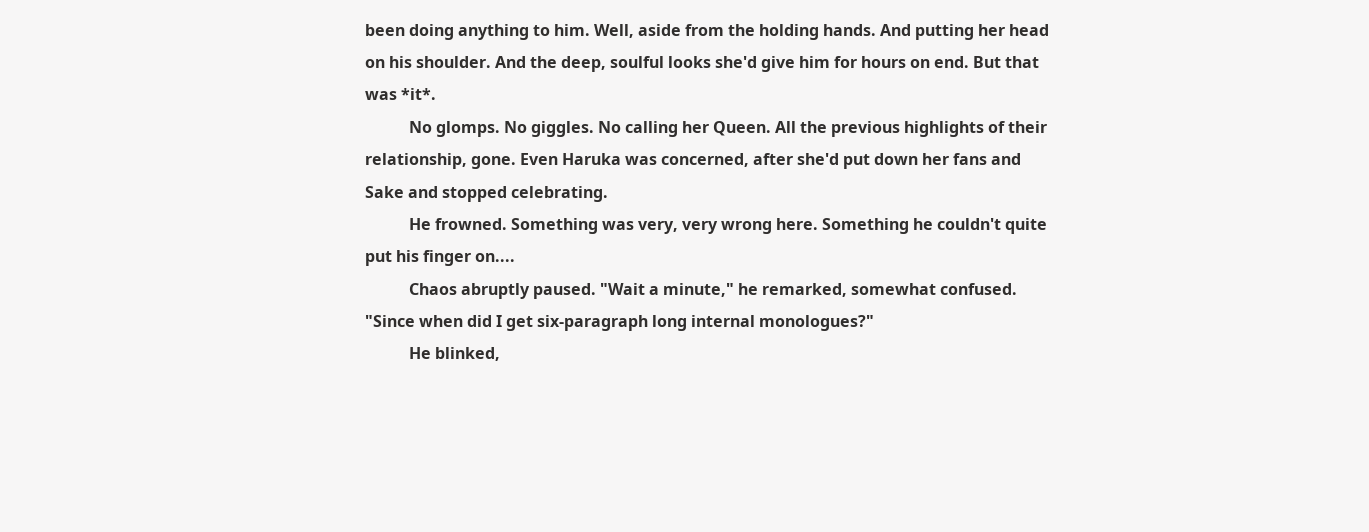been doing anything to him. Well, aside from the holding hands. And putting her head on his shoulder. And the deep, soulful looks she'd give him for hours on end. But that was *it*.
           No glomps. No giggles. No calling her Queen. All the previous highlights of their relationship, gone. Even Haruka was concerned, after she'd put down her fans and Sake and stopped celebrating.
           He frowned. Something was very, very wrong here. Something he couldn't quite put his finger on....
           Chaos abruptly paused. "Wait a minute," he remarked, somewhat confused. "Since when did I get six-paragraph long internal monologues?"
           He blinked,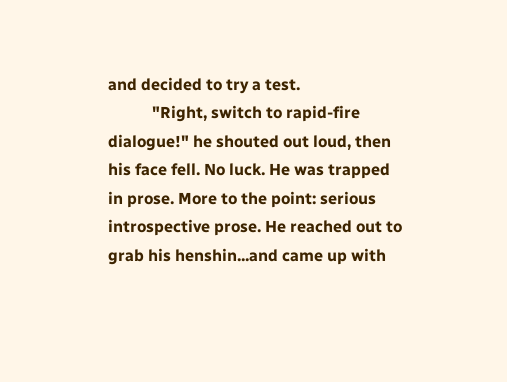and decided to try a test.
           "Right, switch to rapid-fire dialogue!" he shouted out loud, then his face fell. No luck. He was trapped in prose. More to the point: serious introspective prose. He reached out to grab his henshin...and came up with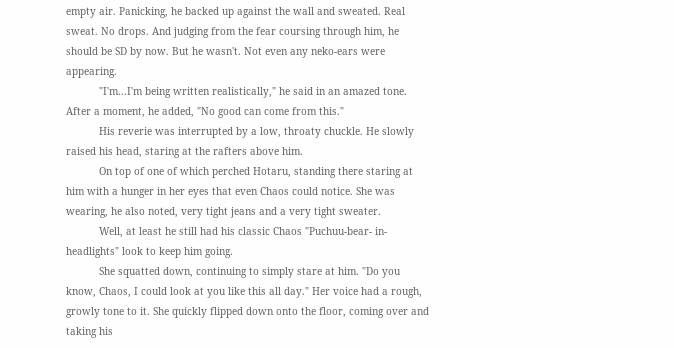empty air. Panicking, he backed up against the wall and sweated. Real sweat. No drops. And judging from the fear coursing through him, he should be SD by now. But he wasn't. Not even any neko-ears were appearing.
           "I'm...I'm being written realistically," he said in an amazed tone. After a moment, he added, "No good can come from this."
           His reverie was interrupted by a low, throaty chuckle. He slowly raised his head, staring at the rafters above him.
           On top of one of which perched Hotaru, standing there staring at him with a hunger in her eyes that even Chaos could notice. She was wearing, he also noted, very tight jeans and a very tight sweater.
           Well, at least he still had his classic Chaos "Puchuu-bear- in-headlights" look to keep him going.
           She squatted down, continuing to simply stare at him. "Do you know, Chaos, I could look at you like this all day." Her voice had a rough, growly tone to it. She quickly flipped down onto the floor, coming over and taking his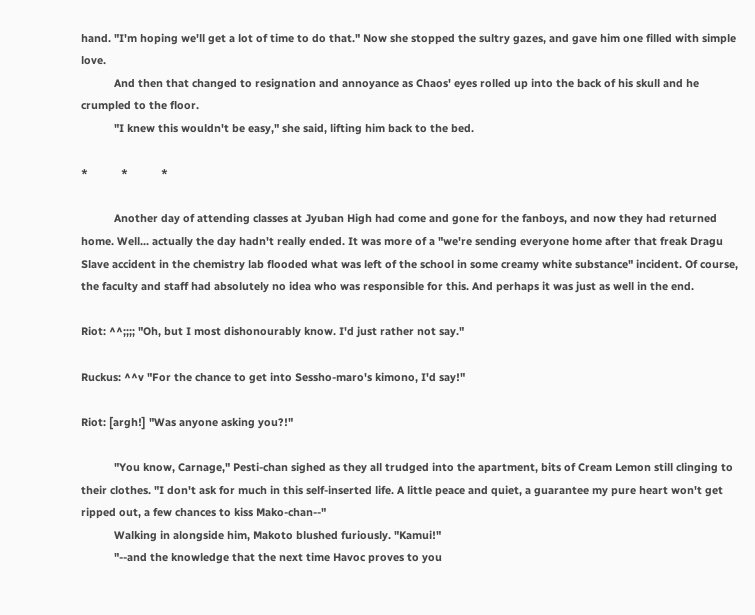hand. "I'm hoping we'll get a lot of time to do that." Now she stopped the sultry gazes, and gave him one filled with simple love.
           And then that changed to resignation and annoyance as Chaos' eyes rolled up into the back of his skull and he crumpled to the floor.
           "I knew this wouldn't be easy," she said, lifting him back to the bed.

*           *           *

           Another day of attending classes at Jyuban High had come and gone for the fanboys, and now they had returned home. Well... actually the day hadn't really ended. It was more of a "we're sending everyone home after that freak Dragu Slave accident in the chemistry lab flooded what was left of the school in some creamy white substance" incident. Of course, the faculty and staff had absolutely no idea who was responsible for this. And perhaps it was just as well in the end.

Riot: ^^;;;; "Oh, but I most dishonourably know. I'd just rather not say."

Ruckus: ^^v "For the chance to get into Sessho-maro's kimono, I'd say!"

Riot: [argh!] "Was anyone asking you?!"

           "You know, Carnage," Pesti-chan sighed as they all trudged into the apartment, bits of Cream Lemon still clinging to their clothes. "I don't ask for much in this self-inserted life. A little peace and quiet, a guarantee my pure heart won't get ripped out, a few chances to kiss Mako-chan--"
           Walking in alongside him, Makoto blushed furiously. "Kamui!"
           "--and the knowledge that the next time Havoc proves to you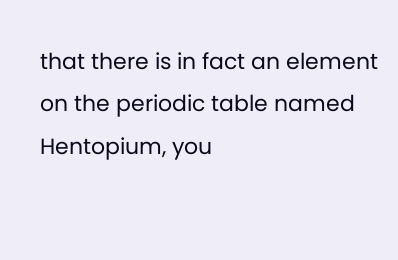that there is in fact an element on the periodic table named Hentopium, you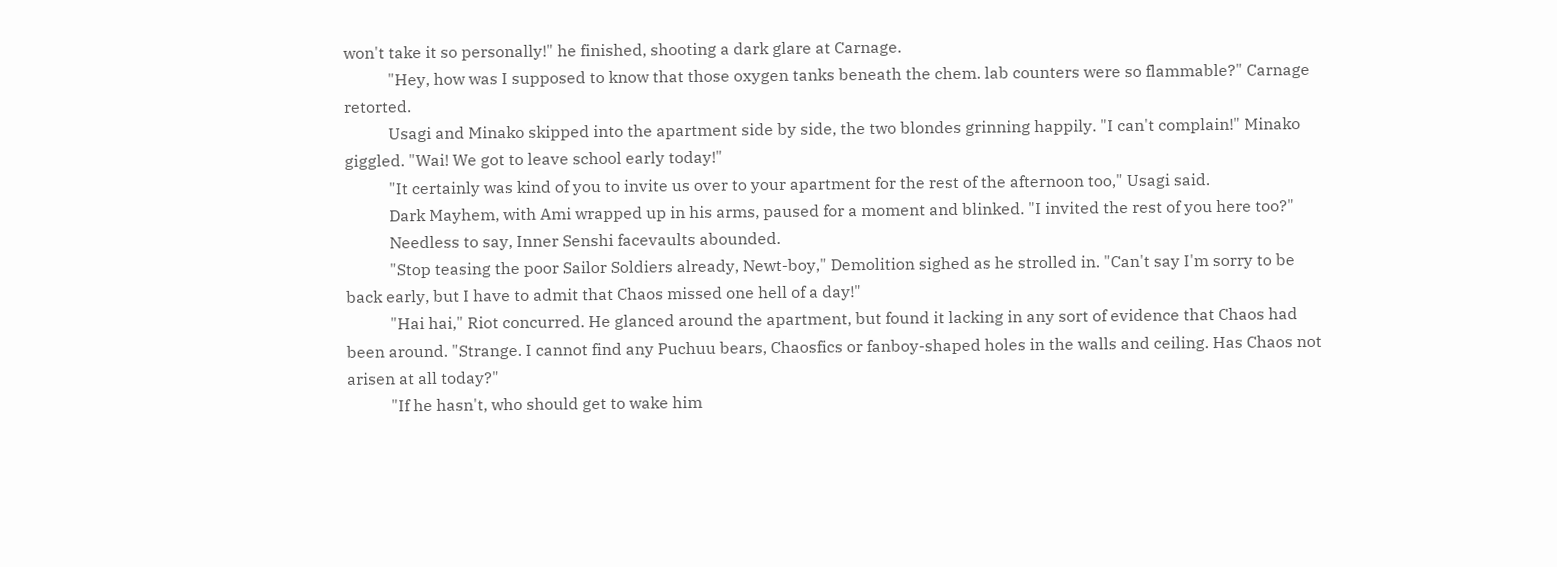won't take it so personally!" he finished, shooting a dark glare at Carnage.
           "Hey, how was I supposed to know that those oxygen tanks beneath the chem. lab counters were so flammable?" Carnage retorted.
           Usagi and Minako skipped into the apartment side by side, the two blondes grinning happily. "I can't complain!" Minako giggled. "Wai! We got to leave school early today!"
           "It certainly was kind of you to invite us over to your apartment for the rest of the afternoon too," Usagi said.
           Dark Mayhem, with Ami wrapped up in his arms, paused for a moment and blinked. "I invited the rest of you here too?"
           Needless to say, Inner Senshi facevaults abounded.
           "Stop teasing the poor Sailor Soldiers already, Newt-boy," Demolition sighed as he strolled in. "Can't say I'm sorry to be back early, but I have to admit that Chaos missed one hell of a day!"
           "Hai hai," Riot concurred. He glanced around the apartment, but found it lacking in any sort of evidence that Chaos had been around. "Strange. I cannot find any Puchuu bears, Chaosfics or fanboy-shaped holes in the walls and ceiling. Has Chaos not arisen at all today?"
           "If he hasn't, who should get to wake him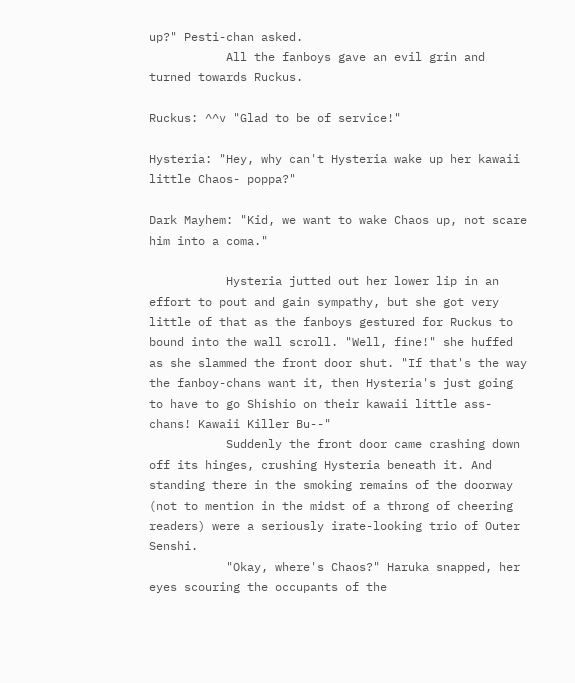up?" Pesti-chan asked.
           All the fanboys gave an evil grin and turned towards Ruckus.

Ruckus: ^^v "Glad to be of service!"

Hysteria: "Hey, why can't Hysteria wake up her kawaii little Chaos- poppa?"

Dark Mayhem: "Kid, we want to wake Chaos up, not scare him into a coma."

           Hysteria jutted out her lower lip in an effort to pout and gain sympathy, but she got very little of that as the fanboys gestured for Ruckus to bound into the wall scroll. "Well, fine!" she huffed as she slammed the front door shut. "If that's the way the fanboy-chans want it, then Hysteria's just going to have to go Shishio on their kawaii little ass-chans! Kawaii Killer Bu--"
           Suddenly the front door came crashing down off its hinges, crushing Hysteria beneath it. And standing there in the smoking remains of the doorway (not to mention in the midst of a throng of cheering readers) were a seriously irate-looking trio of Outer Senshi.
           "Okay, where's Chaos?" Haruka snapped, her eyes scouring the occupants of the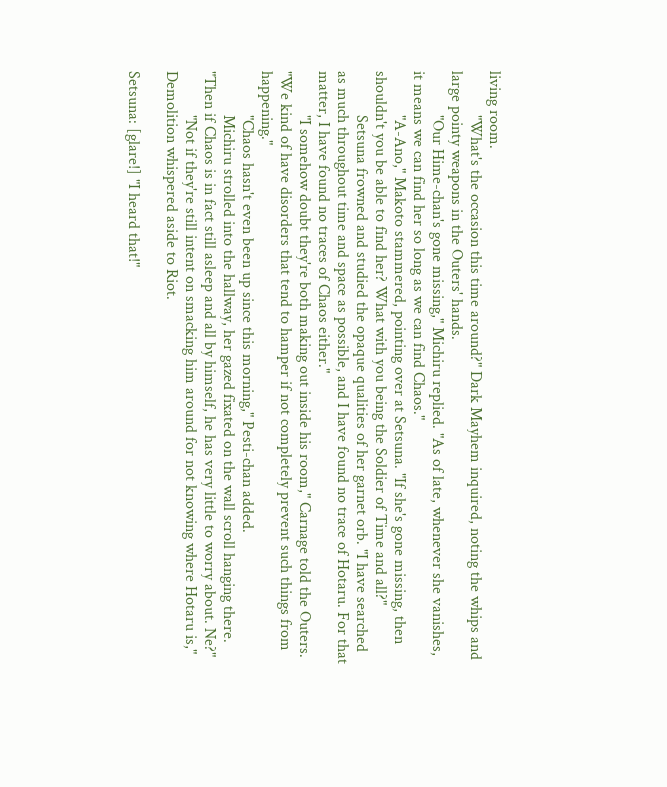living room.
           "What's the occasion this time around?" Dark Mayhem inquired, noting the whips and large pointy weapons in the Outers' hands.
           "Our Hime-chan's gone missing," Michiru replied. "As of late, whenever she vanishes, it means we can find her so long as we can find Chaos."
           "A-Ano," Makoto stammered, pointing over at Setsuna. "If she's gone missing, then shouldn't you be able to find her? What with you being the Soldier of Time and all?"
           Setsuna frowned and studied the opaque qualities of her garnet orb. "I have searched as much throughout time and space as possible, and I have found no trace of Hotaru. For that matter, I have found no traces of Chaos either."
           "I somehow doubt they're both making out inside his room," Carnage told the Outers. "We kind of have disorders that tend to hamper if not completely prevent such things from happening."
           "Chaos hasn't even been up since this morning," Pesti-chan added.
           Michiru strolled into the hallway, her gazed fixated on the wall scroll hanging there. "Then if Chaos is in fact still asleep and all by himself, he has very little to worry about. Ne?"
           "Not if they're still intent on smacking him around for not knowing where Hotaru is," Demolition whispered aside to Riot.

Setsuna: [glare!] "I heard that!"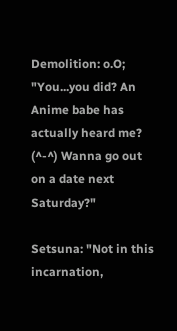Demolition: o.O; "You...you did? An Anime babe has actually heard me? (^-^) Wanna go out on a date next Saturday?"

Setsuna: "Not in this incarnation,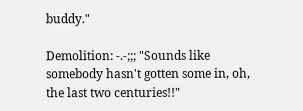buddy."

Demolition: -.-;;; "Sounds like somebody hasn't gotten some in, oh, the last two centuries!!"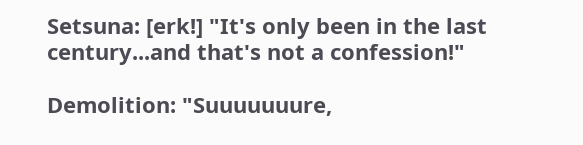Setsuna: [erk!] "It's only been in the last century...and that's not a confession!"

Demolition: "Suuuuuuure,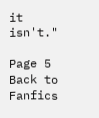it isn't."

Page 5
Back to Fanfics